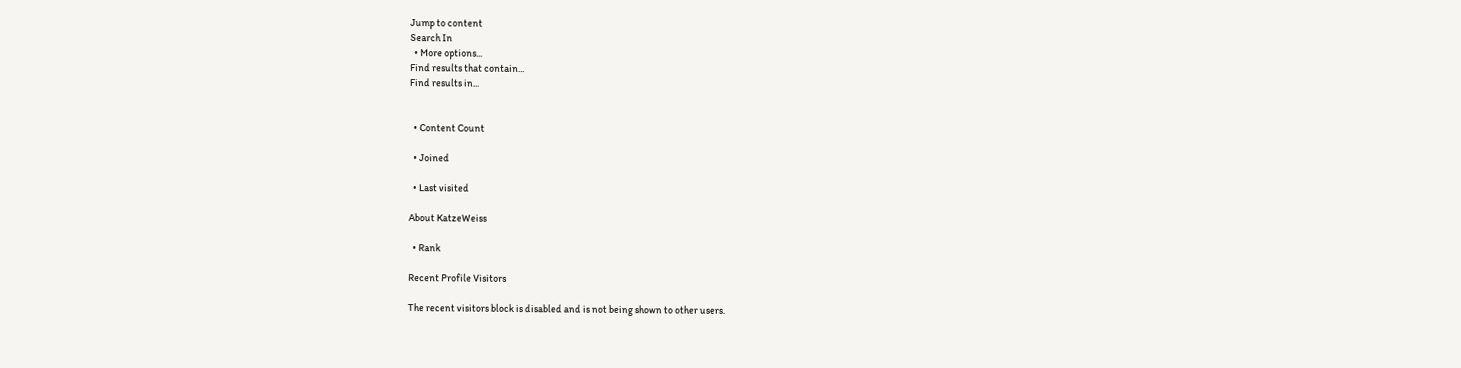Jump to content
Search In
  • More options...
Find results that contain...
Find results in...


  • Content Count

  • Joined

  • Last visited

About KatzeWeiss

  • Rank

Recent Profile Visitors

The recent visitors block is disabled and is not being shown to other users.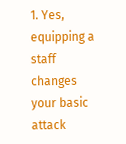1. Yes, equipping a staff changes your basic attack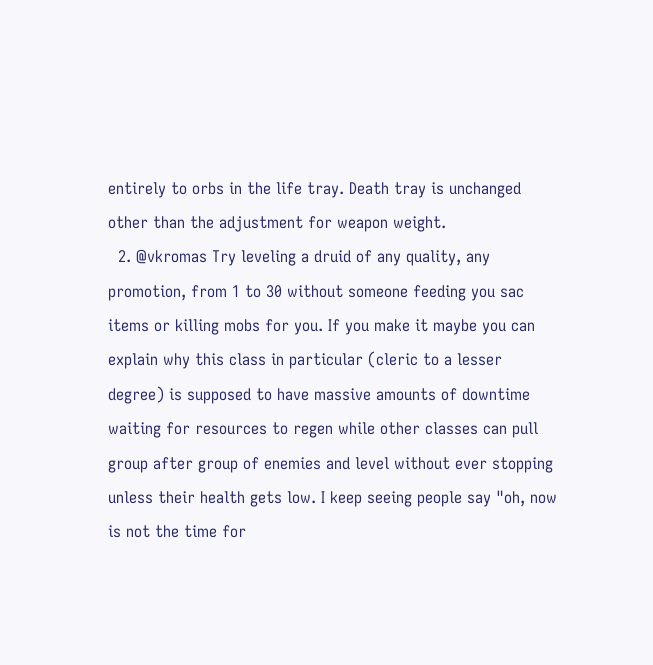entirely to orbs in the life tray. Death tray is unchanged other than the adjustment for weapon weight.
  2. @vkromas Try leveling a druid of any quality, any promotion, from 1 to 30 without someone feeding you sac items or killing mobs for you. If you make it maybe you can explain why this class in particular (cleric to a lesser degree) is supposed to have massive amounts of downtime waiting for resources to regen while other classes can pull group after group of enemies and level without ever stopping unless their health gets low. I keep seeing people say "oh, now is not the time for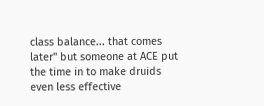class balance... that comes later" but someone at ACE put the time in to make druids even less effective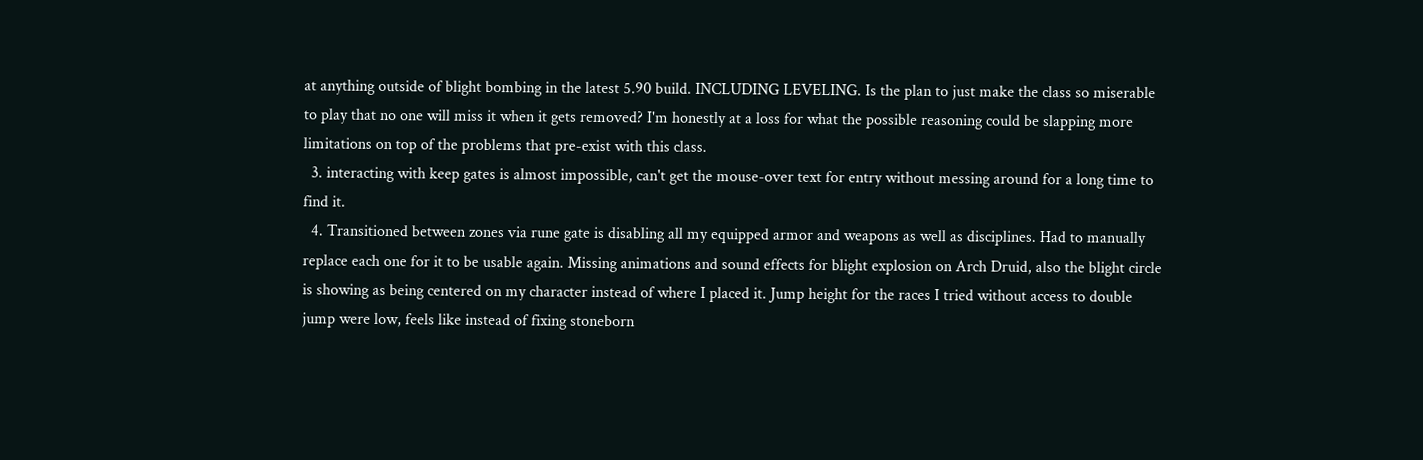at anything outside of blight bombing in the latest 5.90 build. INCLUDING LEVELING. Is the plan to just make the class so miserable to play that no one will miss it when it gets removed? I'm honestly at a loss for what the possible reasoning could be slapping more limitations on top of the problems that pre-exist with this class.
  3. interacting with keep gates is almost impossible, can't get the mouse-over text for entry without messing around for a long time to find it.
  4. Transitioned between zones via rune gate is disabling all my equipped armor and weapons as well as disciplines. Had to manually replace each one for it to be usable again. Missing animations and sound effects for blight explosion on Arch Druid, also the blight circle is showing as being centered on my character instead of where I placed it. Jump height for the races I tried without access to double jump were low, feels like instead of fixing stoneborn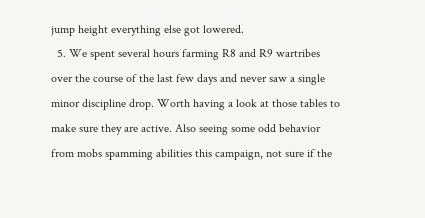jump height everything else got lowered.
  5. We spent several hours farming R8 and R9 wartribes over the course of the last few days and never saw a single minor discipline drop. Worth having a look at those tables to make sure they are active. Also seeing some odd behavior from mobs spamming abilities this campaign, not sure if the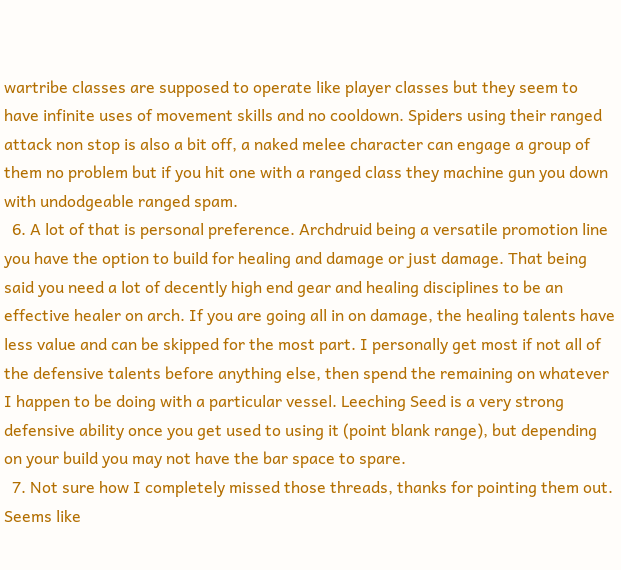wartribe classes are supposed to operate like player classes but they seem to have infinite uses of movement skills and no cooldown. Spiders using their ranged attack non stop is also a bit off, a naked melee character can engage a group of them no problem but if you hit one with a ranged class they machine gun you down with undodgeable ranged spam.
  6. A lot of that is personal preference. Archdruid being a versatile promotion line you have the option to build for healing and damage or just damage. That being said you need a lot of decently high end gear and healing disciplines to be an effective healer on arch. If you are going all in on damage, the healing talents have less value and can be skipped for the most part. I personally get most if not all of the defensive talents before anything else, then spend the remaining on whatever I happen to be doing with a particular vessel. Leeching Seed is a very strong defensive ability once you get used to using it (point blank range), but depending on your build you may not have the bar space to spare.
  7. Not sure how I completely missed those threads, thanks for pointing them out. Seems like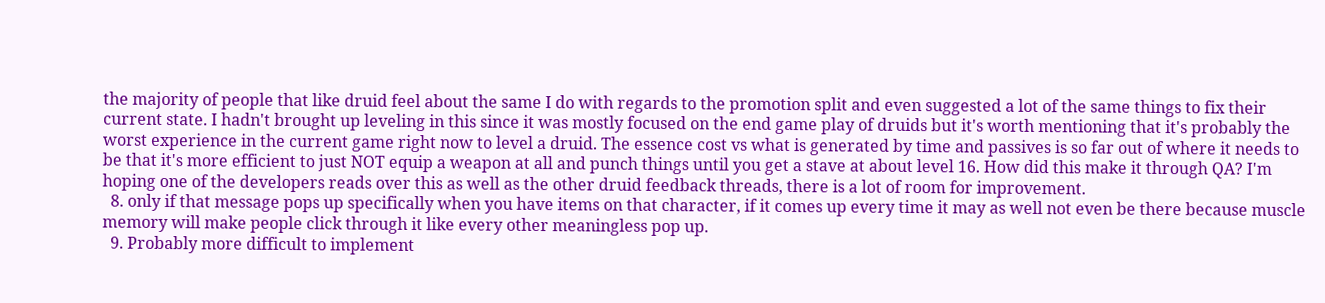the majority of people that like druid feel about the same I do with regards to the promotion split and even suggested a lot of the same things to fix their current state. I hadn't brought up leveling in this since it was mostly focused on the end game play of druids but it's worth mentioning that it's probably the worst experience in the current game right now to level a druid. The essence cost vs what is generated by time and passives is so far out of where it needs to be that it's more efficient to just NOT equip a weapon at all and punch things until you get a stave at about level 16. How did this make it through QA? I'm hoping one of the developers reads over this as well as the other druid feedback threads, there is a lot of room for improvement.
  8. only if that message pops up specifically when you have items on that character, if it comes up every time it may as well not even be there because muscle memory will make people click through it like every other meaningless pop up.
  9. Probably more difficult to implement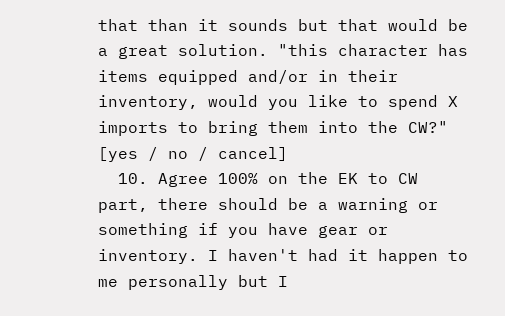that than it sounds but that would be a great solution. "this character has items equipped and/or in their inventory, would you like to spend X imports to bring them into the CW?" [yes / no / cancel]
  10. Agree 100% on the EK to CW part, there should be a warning or something if you have gear or inventory. I haven't had it happen to me personally but I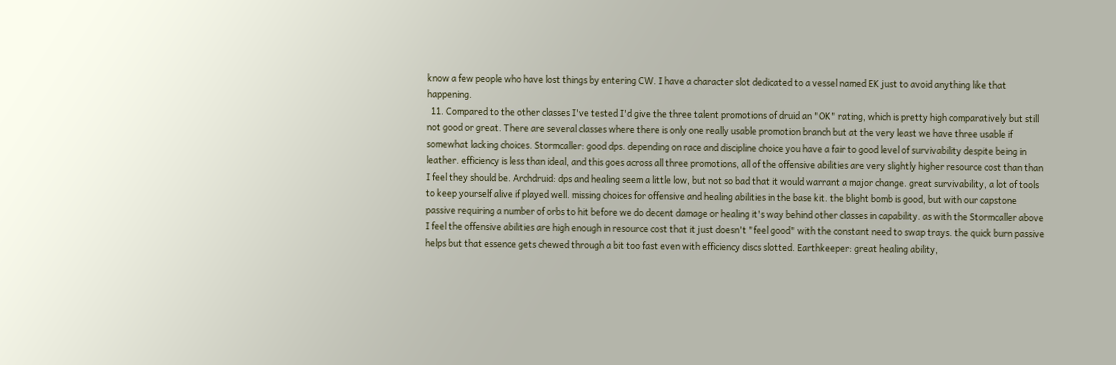know a few people who have lost things by entering CW. I have a character slot dedicated to a vessel named EK just to avoid anything like that happening.
  11. Compared to the other classes I've tested I'd give the three talent promotions of druid an "OK" rating, which is pretty high comparatively but still not good or great. There are several classes where there is only one really usable promotion branch but at the very least we have three usable if somewhat lacking choices. Stormcaller: good dps. depending on race and discipline choice you have a fair to good level of survivability despite being in leather. efficiency is less than ideal, and this goes across all three promotions, all of the offensive abilities are very slightly higher resource cost than than I feel they should be. Archdruid: dps and healing seem a little low, but not so bad that it would warrant a major change. great survivability, a lot of tools to keep yourself alive if played well. missing choices for offensive and healing abilities in the base kit. the blight bomb is good, but with our capstone passive requiring a number of orbs to hit before we do decent damage or healing it's way behind other classes in capability. as with the Stormcaller above I feel the offensive abilities are high enough in resource cost that it just doesn't "feel good" with the constant need to swap trays. the quick burn passive helps but that essence gets chewed through a bit too fast even with efficiency discs slotted. Earthkeeper: great healing ability,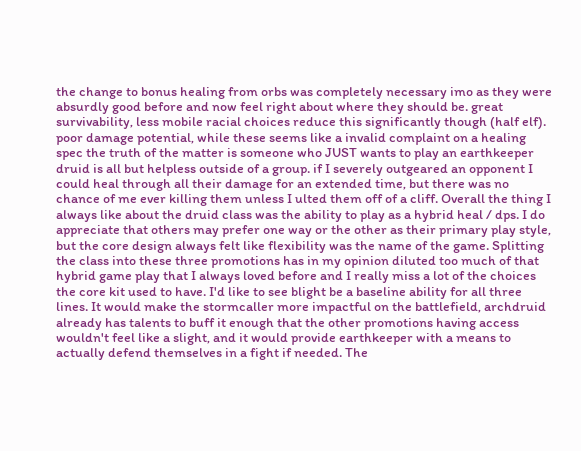the change to bonus healing from orbs was completely necessary imo as they were absurdly good before and now feel right about where they should be. great survivability, less mobile racial choices reduce this significantly though (half elf). poor damage potential, while these seems like a invalid complaint on a healing spec the truth of the matter is someone who JUST wants to play an earthkeeper druid is all but helpless outside of a group. if I severely outgeared an opponent I could heal through all their damage for an extended time, but there was no chance of me ever killing them unless I ulted them off of a cliff. Overall the thing I always like about the druid class was the ability to play as a hybrid heal / dps. I do appreciate that others may prefer one way or the other as their primary play style, but the core design always felt like flexibility was the name of the game. Splitting the class into these three promotions has in my opinion diluted too much of that hybrid game play that I always loved before and I really miss a lot of the choices the core kit used to have. I'd like to see blight be a baseline ability for all three lines. It would make the stormcaller more impactful on the battlefield, archdruid already has talents to buff it enough that the other promotions having access wouldn't feel like a slight, and it would provide earthkeeper with a means to actually defend themselves in a fight if needed. The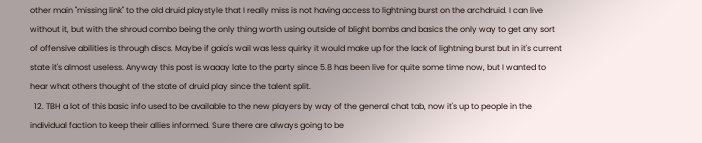other main "missing link" to the old druid playstyle that I really miss is not having access to lightning burst on the archdruid. I can live without it, but with the shroud combo being the only thing worth using outside of blight bombs and basics the only way to get any sort of offensive abilities is through discs. Maybe if gaia's wail was less quirky it would make up for the lack of lightning burst but in it's current state it's almost useless. Anyway this post is waaay late to the party since 5.8 has been live for quite some time now, but I wanted to hear what others thought of the state of druid play since the talent split.
  12. TBH a lot of this basic info used to be available to the new players by way of the general chat tab, now it's up to people in the individual faction to keep their allies informed. Sure there are always going to be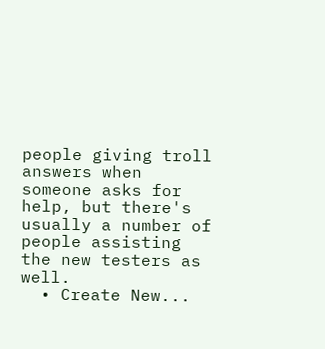people giving troll answers when someone asks for help, but there's usually a number of people assisting the new testers as well.
  • Create New...